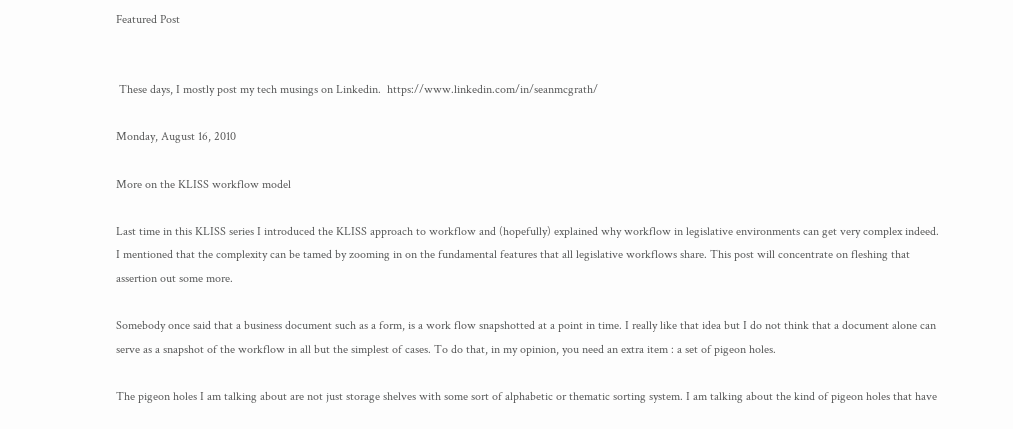Featured Post


 These days, I mostly post my tech musings on Linkedin.  https://www.linkedin.com/in/seanmcgrath/

Monday, August 16, 2010

More on the KLISS workflow model

Last time in this KLISS series I introduced the KLISS approach to workflow and (hopefully) explained why workflow in legislative environments can get very complex indeed. I mentioned that the complexity can be tamed by zooming in on the fundamental features that all legislative workflows share. This post will concentrate on fleshing that assertion out some more.

Somebody once said that a business document such as a form, is a work flow snapshotted at a point in time. I really like that idea but I do not think that a document alone can serve as a snapshot of the workflow in all but the simplest of cases. To do that, in my opinion, you need an extra item : a set of pigeon holes.

The pigeon holes I am talking about are not just storage shelves with some sort of alphabetic or thematic sorting system. I am talking about the kind of pigeon holes that have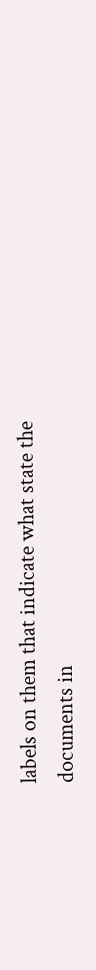labels on them that indicate what state the documents in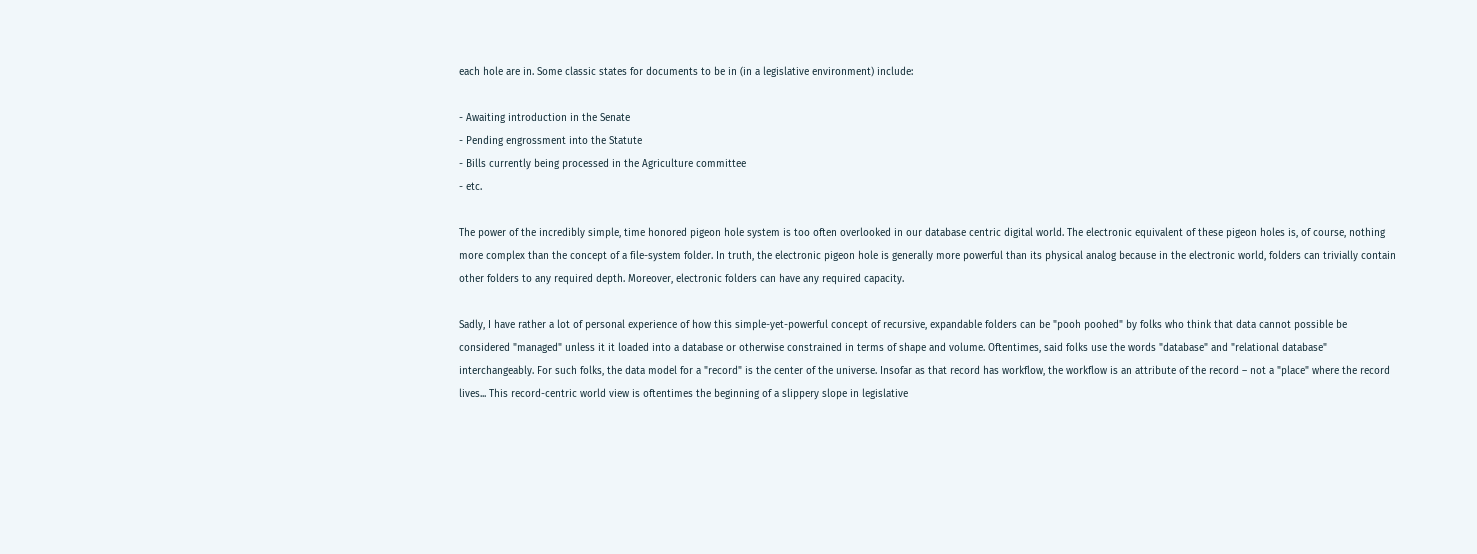each hole are in. Some classic states for documents to be in (in a legislative environment) include:

- Awaiting introduction in the Senate
- Pending engrossment into the Statute
- Bills currently being processed in the Agriculture committee
- etc.

The power of the incredibly simple, time honored pigeon hole system is too often overlooked in our database centric digital world. The electronic equivalent of these pigeon holes is, of course, nothing more complex than the concept of a file-system folder. In truth, the electronic pigeon hole is generally more powerful than its physical analog because in the electronic world, folders can trivially contain other folders to any required depth. Moreover, electronic folders can have any required capacity.

Sadly, I have rather a lot of personal experience of how this simple-yet-powerful concept of recursive, expandable folders can be "pooh poohed" by folks who think that data cannot possible be considered "managed" unless it it loaded into a database or otherwise constrained in terms of shape and volume. Oftentimes, said folks use the words "database" and "relational database" interchangeably. For such folks, the data model for a "record" is the center of the universe. Insofar as that record has workflow, the workflow is an attribute of the record – not a "place" where the record lives... This record-centric world view is oftentimes the beginning of a slippery slope in legislative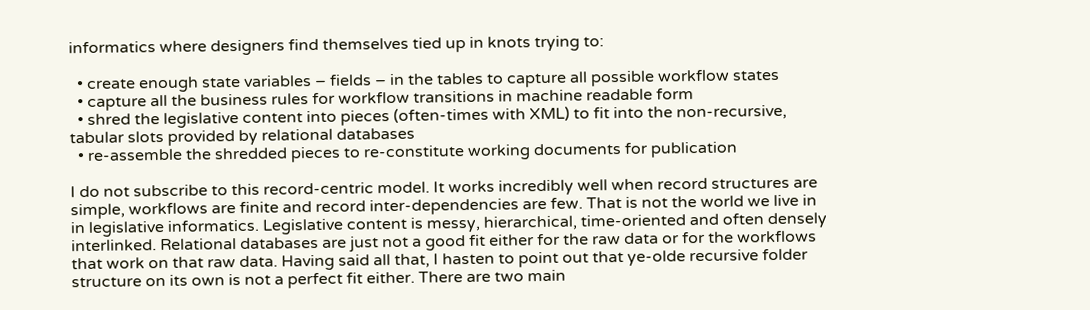informatics where designers find themselves tied up in knots trying to:

  • create enough state variables – fields – in the tables to capture all possible workflow states
  • capture all the business rules for workflow transitions in machine readable form
  • shred the legislative content into pieces (often-times with XML) to fit into the non-recursive, tabular slots provided by relational databases
  • re-assemble the shredded pieces to re-constitute working documents for publication

I do not subscribe to this record-centric model. It works incredibly well when record structures are simple, workflows are finite and record inter-dependencies are few. That is not the world we live in in legislative informatics. Legislative content is messy, hierarchical, time-oriented and often densely interlinked. Relational databases are just not a good fit either for the raw data or for the workflows that work on that raw data. Having said all that, I hasten to point out that ye-olde recursive folder structure on its own is not a perfect fit either. There are two main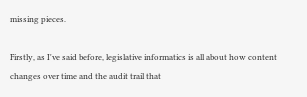missing pieces.

Firstly, as I've said before, legislative informatics is all about how content changes over time and the audit trail that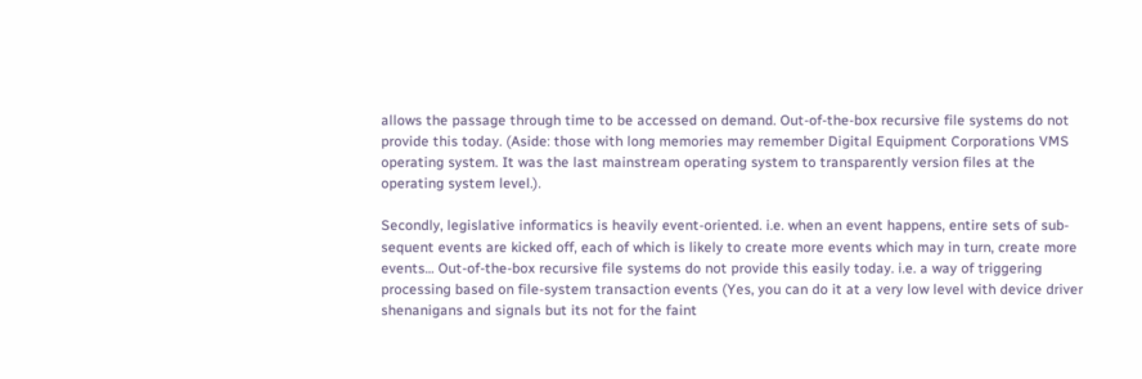allows the passage through time to be accessed on demand. Out-of-the-box recursive file systems do not provide this today. (Aside: those with long memories may remember Digital Equipment Corporations VMS operating system. It was the last mainstream operating system to transparently version files at the operating system level.).

Secondly, legislative informatics is heavily event-oriented. i.e. when an event happens, entire sets of sub-sequent events are kicked off, each of which is likely to create more events which may in turn, create more events... Out-of-the-box recursive file systems do not provide this easily today. i.e. a way of triggering processing based on file-system transaction events (Yes, you can do it at a very low level with device driver shenanigans and signals but its not for the faint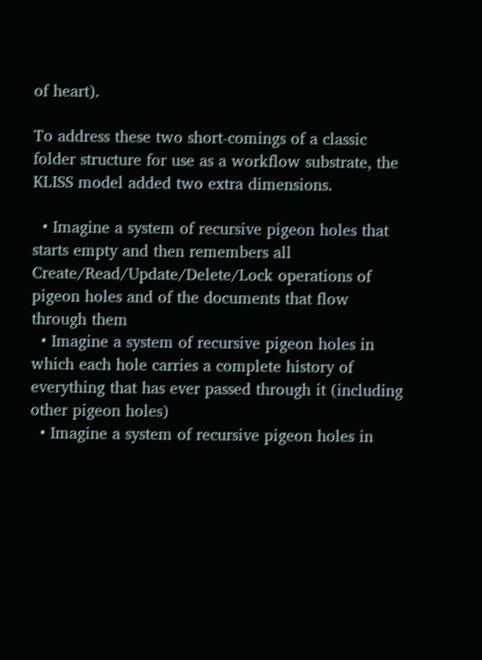of heart).

To address these two short-comings of a classic folder structure for use as a workflow substrate, the KLISS model added two extra dimensions.

  • Imagine a system of recursive pigeon holes that starts empty and then remembers all Create/Read/Update/Delete/Lock operations of pigeon holes and of the documents that flow through them
  • Imagine a system of recursive pigeon holes in which each hole carries a complete history of everything that has ever passed through it (including other pigeon holes)
  • Imagine a system of recursive pigeon holes in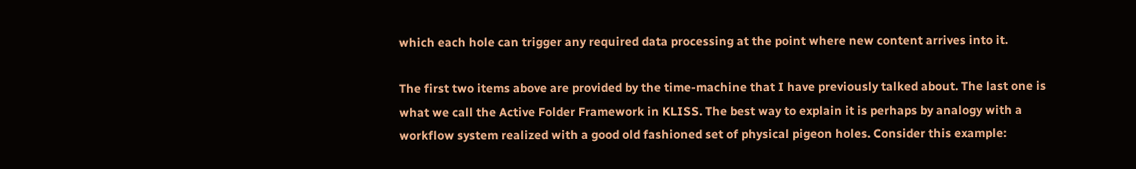which each hole can trigger any required data processing at the point where new content arrives into it.

The first two items above are provided by the time-machine that I have previously talked about. The last one is what we call the Active Folder Framework in KLISS. The best way to explain it is perhaps by analogy with a workflow system realized with a good old fashioned set of physical pigeon holes. Consider this example: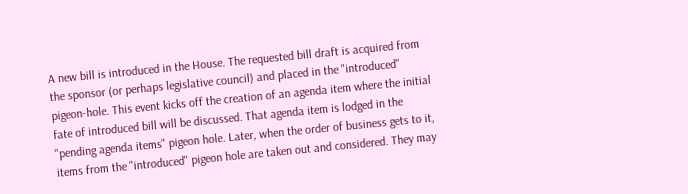A new bill is introduced in the House. The requested bill draft is acquired from the sponsor (or perhaps legislative council) and placed in the "introduced" pigeon-hole. This event kicks off the creation of an agenda item where the initial fate of introduced bill will be discussed. That agenda item is lodged in the "pending agenda items" pigeon hole. Later, when the order of business gets to it, items from the "introduced" pigeon hole are taken out and considered. They may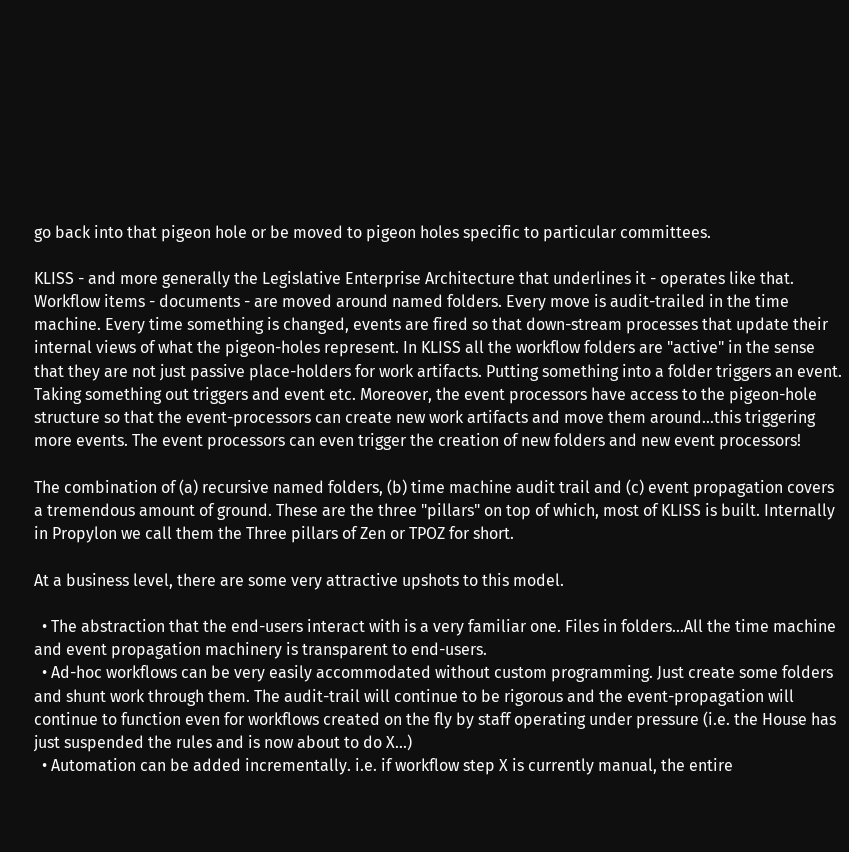go back into that pigeon hole or be moved to pigeon holes specific to particular committees.

KLISS - and more generally the Legislative Enterprise Architecture that underlines it - operates like that. Workflow items - documents - are moved around named folders. Every move is audit-trailed in the time machine. Every time something is changed, events are fired so that down-stream processes that update their internal views of what the pigeon-holes represent. In KLISS all the workflow folders are "active" in the sense that they are not just passive place-holders for work artifacts. Putting something into a folder triggers an event. Taking something out triggers and event etc. Moreover, the event processors have access to the pigeon-hole structure so that the event-processors can create new work artifacts and move them around...this triggering more events. The event processors can even trigger the creation of new folders and new event processors!

The combination of (a) recursive named folders, (b) time machine audit trail and (c) event propagation covers a tremendous amount of ground. These are the three "pillars" on top of which, most of KLISS is built. Internally in Propylon we call them the Three pillars of Zen or TPOZ for short.

At a business level, there are some very attractive upshots to this model.

  • The abstraction that the end-users interact with is a very familiar one. Files in folders...All the time machine and event propagation machinery is transparent to end-users.
  • Ad-hoc workflows can be very easily accommodated without custom programming. Just create some folders and shunt work through them. The audit-trail will continue to be rigorous and the event-propagation will continue to function even for workflows created on the fly by staff operating under pressure (i.e. the House has just suspended the rules and is now about to do X...)
  • Automation can be added incrementally. i.e. if workflow step X is currently manual, the entire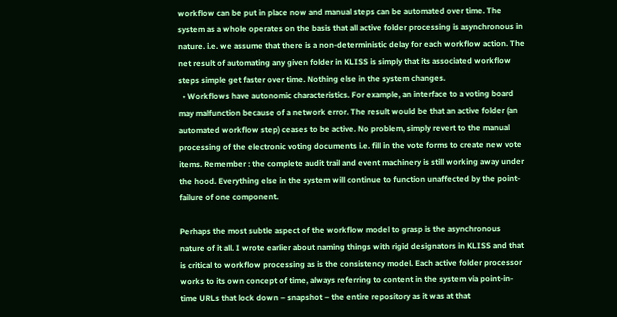workflow can be put in place now and manual steps can be automated over time. The system as a whole operates on the basis that all active folder processing is asynchronous in nature. i.e. we assume that there is a non-deterministic delay for each workflow action. The net result of automating any given folder in KLISS is simply that its associated workflow steps simple get faster over time. Nothing else in the system changes.
  • Workflows have autonomic characteristics. For example, an interface to a voting board may malfunction because of a network error. The result would be that an active folder (an automated workflow step) ceases to be active. No problem, simply revert to the manual processing of the electronic voting documents i.e. fill in the vote forms to create new vote items. Remember : the complete audit trail and event machinery is still working away under the hood. Everything else in the system will continue to function unaffected by the point-failure of one component.

Perhaps the most subtle aspect of the workflow model to grasp is the asynchronous nature of it all. I wrote earlier about naming things with rigid designators in KLISS and that is critical to workflow processing as is the consistency model. Each active folder processor works to its own concept of time, always referring to content in the system via point-in-time URLs that lock down – snapshot – the entire repository as it was at that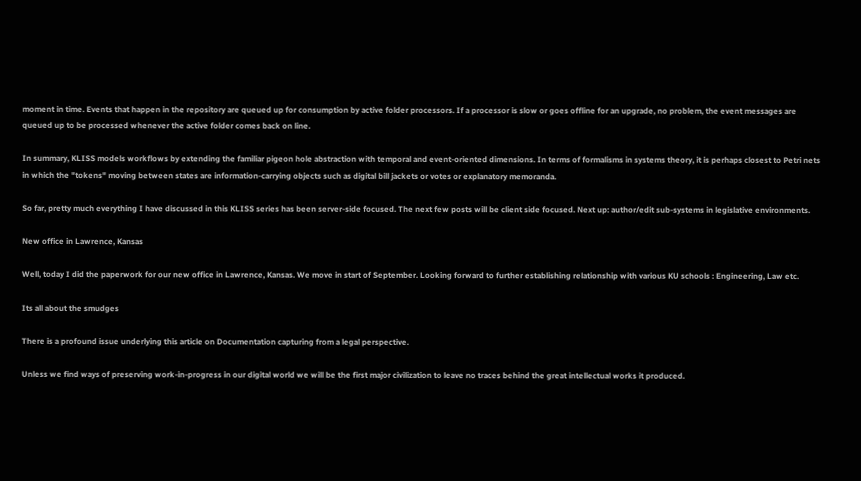moment in time. Events that happen in the repository are queued up for consumption by active folder processors. If a processor is slow or goes offline for an upgrade, no problem, the event messages are queued up to be processed whenever the active folder comes back on line.

In summary, KLISS models workflows by extending the familiar pigeon hole abstraction with temporal and event-oriented dimensions. In terms of formalisms in systems theory, it is perhaps closest to Petri nets in which the "tokens" moving between states are information-carrying objects such as digital bill jackets or votes or explanatory memoranda.

So far, pretty much everything I have discussed in this KLISS series has been server-side focused. The next few posts will be client side focused. Next up: author/edit sub-systems in legislative environments.

New office in Lawrence, Kansas

Well, today I did the paperwork for our new office in Lawrence, Kansas. We move in start of September. Looking forward to further establishing relationship with various KU schools : Engineering, Law etc.

Its all about the smudges

There is a profound issue underlying this article on Documentation capturing from a legal perspective.

Unless we find ways of preserving work-in-progress in our digital world we will be the first major civilization to leave no traces behind the great intellectual works it produced.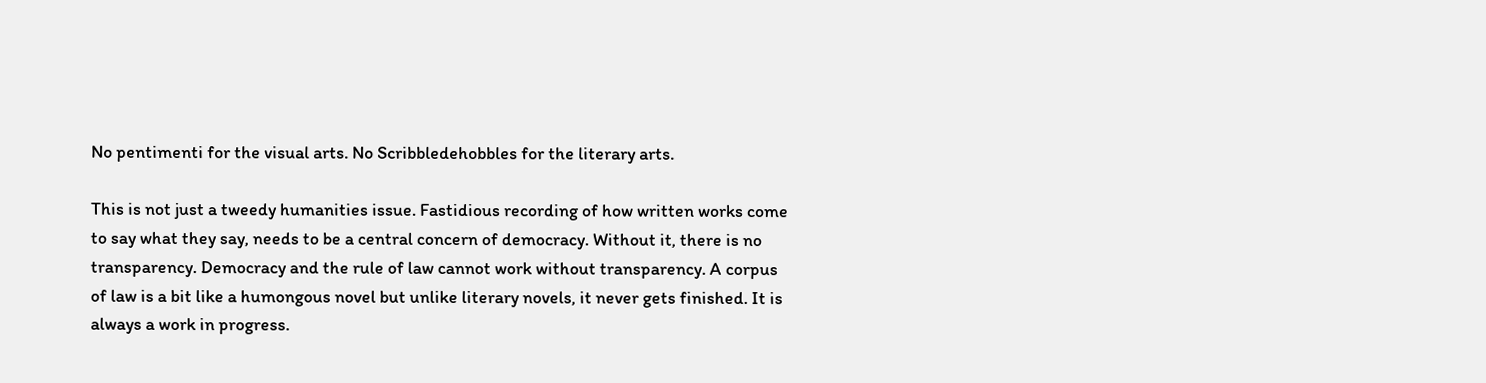No pentimenti for the visual arts. No Scribbledehobbles for the literary arts.

This is not just a tweedy humanities issue. Fastidious recording of how written works come to say what they say, needs to be a central concern of democracy. Without it, there is no transparency. Democracy and the rule of law cannot work without transparency. A corpus of law is a bit like a humongous novel but unlike literary novels, it never gets finished. It is always a work in progress.